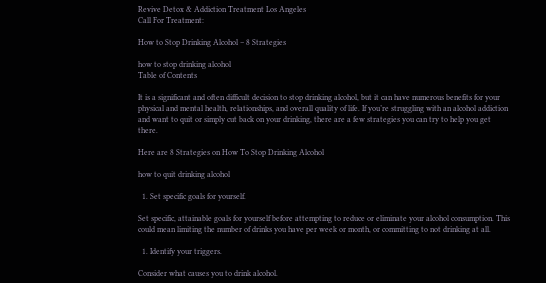Revive Detox & Addiction Treatment Los Angeles
Call For Treatment:

How to Stop Drinking Alcohol – 8 Strategies

how to stop drinking alcohol
Table of Contents

It is a significant and often difficult decision to stop drinking alcohol, but it can have numerous benefits for your physical and mental health, relationships, and overall quality of life. If you’re struggling with an alcohol addiction and want to quit or simply cut back on your drinking, there are a few strategies you can try to help you get there.

Here are 8 Strategies on How To Stop Drinking Alcohol

how to quit drinking alcohol

  1. Set specific goals for yourself.

Set specific, attainable goals for yourself before attempting to reduce or eliminate your alcohol consumption. This could mean limiting the number of drinks you have per week or month, or committing to not drinking at all.

  1. Identify your triggers.

Consider what causes you to drink alcohol.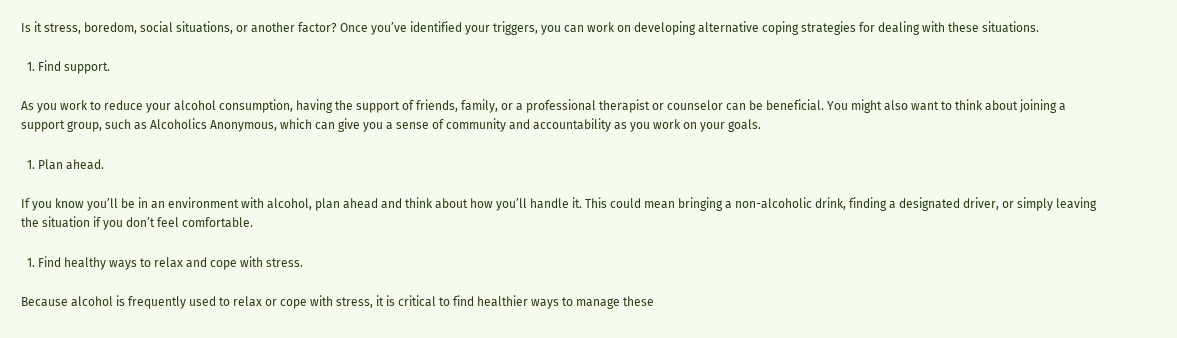Is it stress, boredom, social situations, or another factor? Once you’ve identified your triggers, you can work on developing alternative coping strategies for dealing with these situations.

  1. Find support.

As you work to reduce your alcohol consumption, having the support of friends, family, or a professional therapist or counselor can be beneficial. You might also want to think about joining a support group, such as Alcoholics Anonymous, which can give you a sense of community and accountability as you work on your goals.

  1. Plan ahead.

If you know you’ll be in an environment with alcohol, plan ahead and think about how you’ll handle it. This could mean bringing a non-alcoholic drink, finding a designated driver, or simply leaving the situation if you don’t feel comfortable.

  1. Find healthy ways to relax and cope with stress.

Because alcohol is frequently used to relax or cope with stress, it is critical to find healthier ways to manage these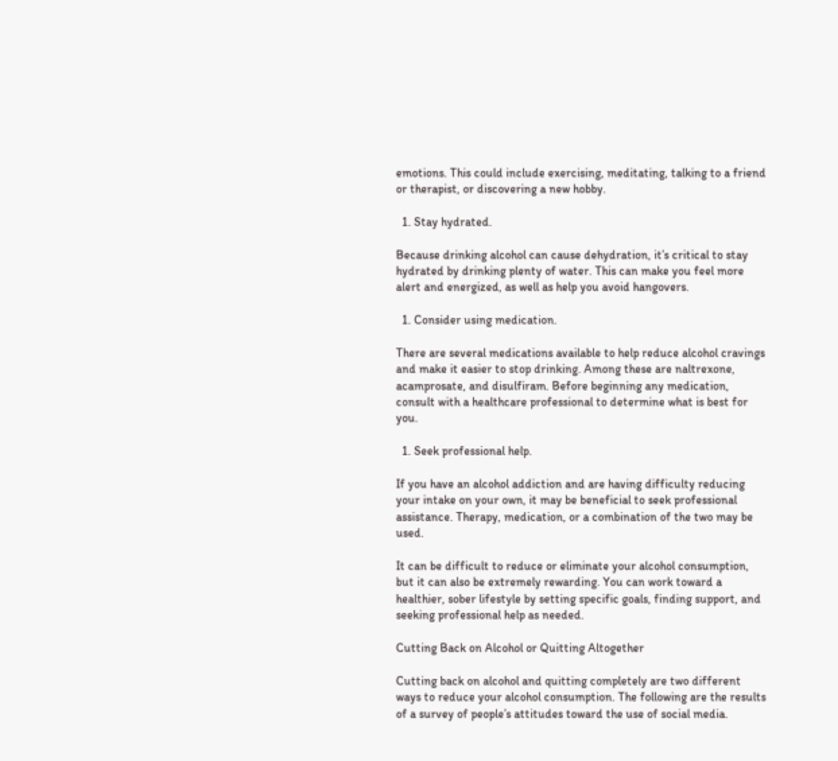emotions. This could include exercising, meditating, talking to a friend or therapist, or discovering a new hobby.

  1. Stay hydrated.

Because drinking alcohol can cause dehydration, it’s critical to stay hydrated by drinking plenty of water. This can make you feel more alert and energized, as well as help you avoid hangovers.

  1. Consider using medication.

There are several medications available to help reduce alcohol cravings and make it easier to stop drinking. Among these are naltrexone, acamprosate, and disulfiram. Before beginning any medication, consult with a healthcare professional to determine what is best for you.

  1. Seek professional help.

If you have an alcohol addiction and are having difficulty reducing your intake on your own, it may be beneficial to seek professional assistance. Therapy, medication, or a combination of the two may be used.

It can be difficult to reduce or eliminate your alcohol consumption, but it can also be extremely rewarding. You can work toward a healthier, sober lifestyle by setting specific goals, finding support, and seeking professional help as needed.

Cutting Back on Alcohol or Quitting Altogether

Cutting back on alcohol and quitting completely are two different ways to reduce your alcohol consumption. The following are the results of a survey of people’s attitudes toward the use of social media.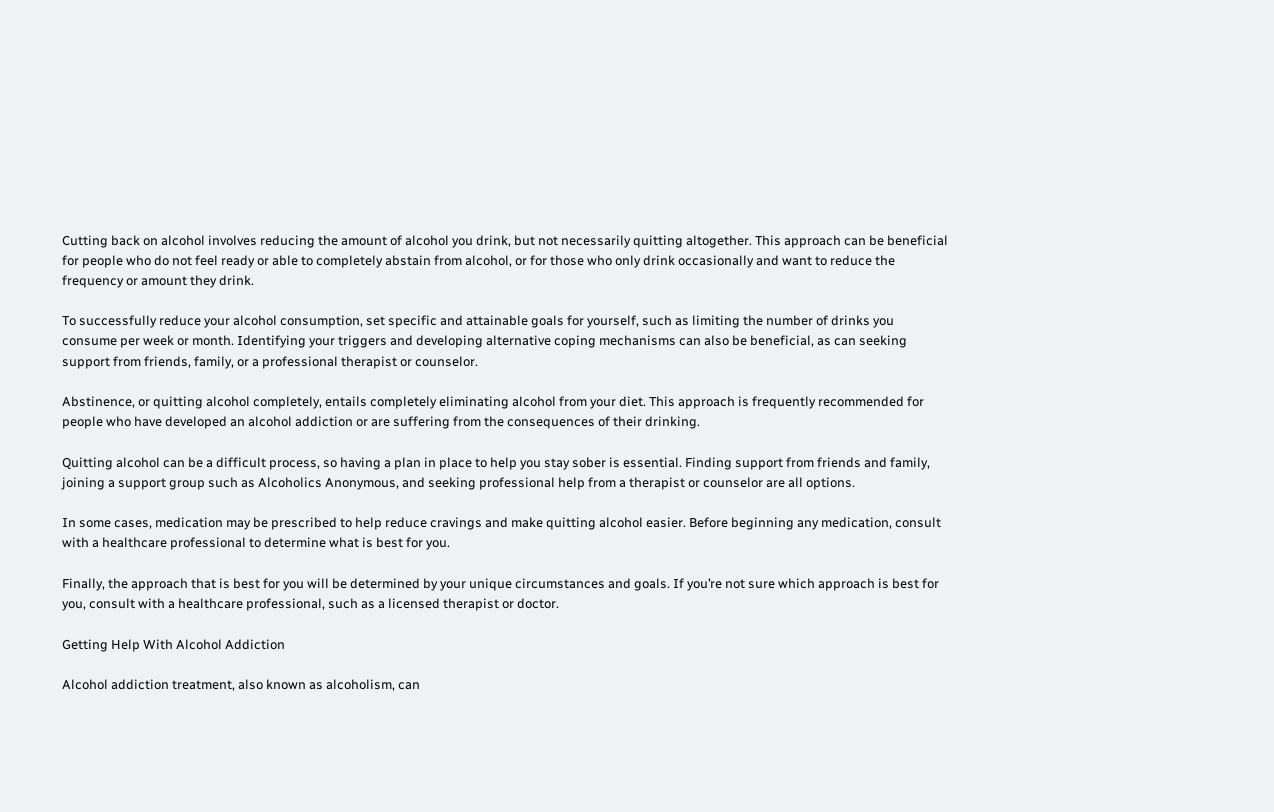Cutting back on alcohol involves reducing the amount of alcohol you drink, but not necessarily quitting altogether. This approach can be beneficial for people who do not feel ready or able to completely abstain from alcohol, or for those who only drink occasionally and want to reduce the frequency or amount they drink.

To successfully reduce your alcohol consumption, set specific and attainable goals for yourself, such as limiting the number of drinks you consume per week or month. Identifying your triggers and developing alternative coping mechanisms can also be beneficial, as can seeking support from friends, family, or a professional therapist or counselor.

Abstinence, or quitting alcohol completely, entails completely eliminating alcohol from your diet. This approach is frequently recommended for people who have developed an alcohol addiction or are suffering from the consequences of their drinking.

Quitting alcohol can be a difficult process, so having a plan in place to help you stay sober is essential. Finding support from friends and family, joining a support group such as Alcoholics Anonymous, and seeking professional help from a therapist or counselor are all options.

In some cases, medication may be prescribed to help reduce cravings and make quitting alcohol easier. Before beginning any medication, consult with a healthcare professional to determine what is best for you.

Finally, the approach that is best for you will be determined by your unique circumstances and goals. If you’re not sure which approach is best for you, consult with a healthcare professional, such as a licensed therapist or doctor.

Getting Help With Alcohol Addiction

Alcohol addiction treatment, also known as alcoholism, can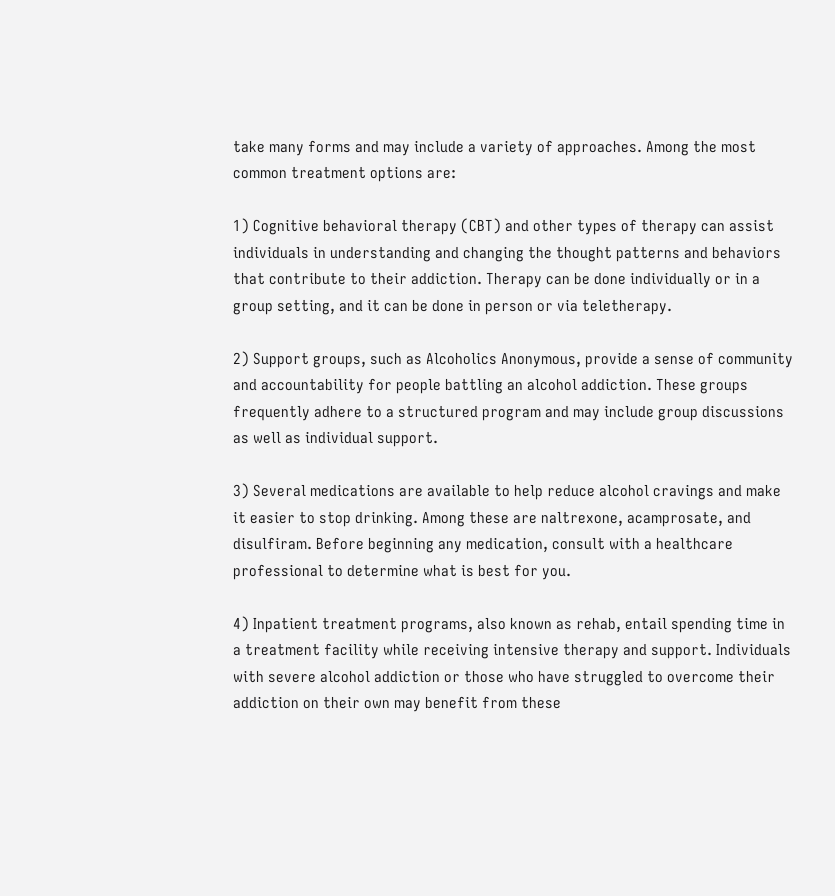take many forms and may include a variety of approaches. Among the most common treatment options are:

1) Cognitive behavioral therapy (CBT) and other types of therapy can assist individuals in understanding and changing the thought patterns and behaviors that contribute to their addiction. Therapy can be done individually or in a group setting, and it can be done in person or via teletherapy.

2) Support groups, such as Alcoholics Anonymous, provide a sense of community and accountability for people battling an alcohol addiction. These groups frequently adhere to a structured program and may include group discussions as well as individual support.

3) Several medications are available to help reduce alcohol cravings and make it easier to stop drinking. Among these are naltrexone, acamprosate, and disulfiram. Before beginning any medication, consult with a healthcare professional to determine what is best for you.

4) Inpatient treatment programs, also known as rehab, entail spending time in a treatment facility while receiving intensive therapy and support. Individuals with severe alcohol addiction or those who have struggled to overcome their addiction on their own may benefit from these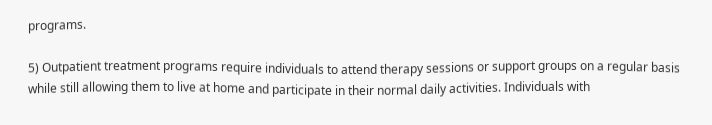programs.

5) Outpatient treatment programs require individuals to attend therapy sessions or support groups on a regular basis while still allowing them to live at home and participate in their normal daily activities. Individuals with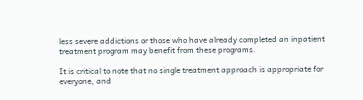less severe addictions or those who have already completed an inpatient treatment program may benefit from these programs.

It is critical to note that no single treatment approach is appropriate for everyone, and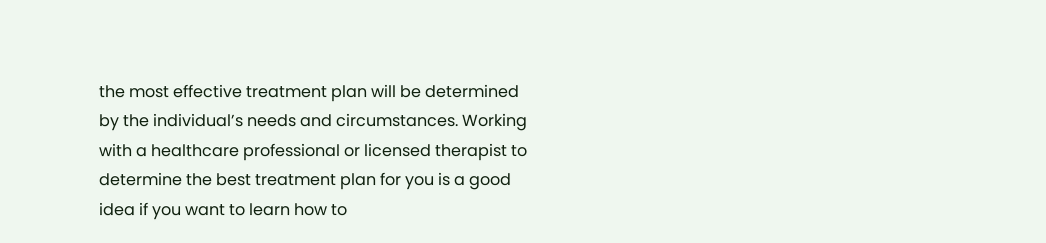the most effective treatment plan will be determined by the individual’s needs and circumstances. Working with a healthcare professional or licensed therapist to determine the best treatment plan for you is a good idea if you want to learn how to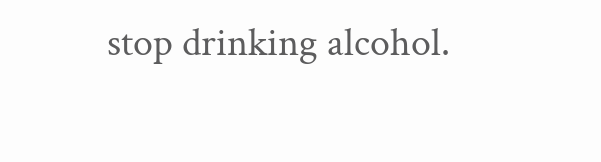stop drinking alcohol.